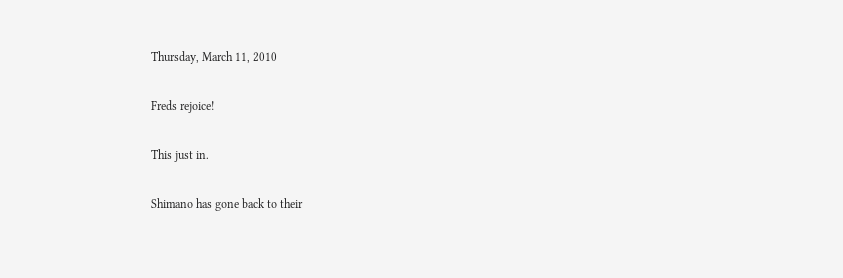Thursday, March 11, 2010

Freds rejoice!

This just in.

Shimano has gone back to their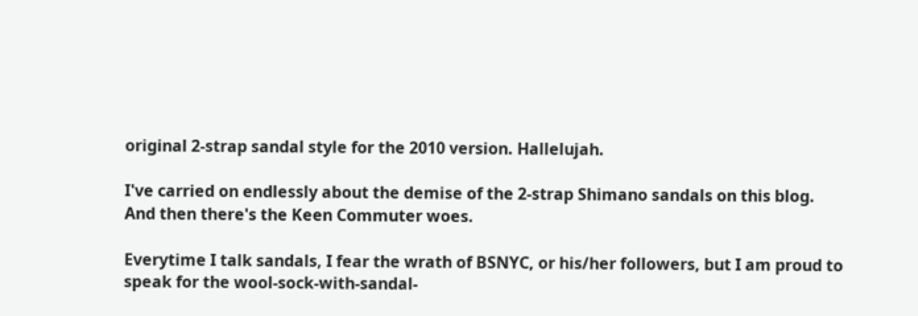original 2-strap sandal style for the 2010 version. Hallelujah.

I've carried on endlessly about the demise of the 2-strap Shimano sandals on this blog. And then there's the Keen Commuter woes.

Everytime I talk sandals, I fear the wrath of BSNYC, or his/her followers, but I am proud to speak for the wool-sock-with-sandal-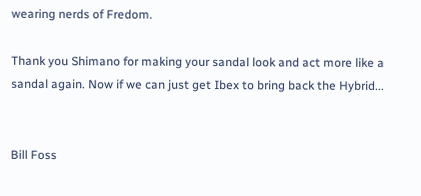wearing nerds of Fredom.

Thank you Shimano for making your sandal look and act more like a sandal again. Now if we can just get Ibex to bring back the Hybrid...


Bill Foss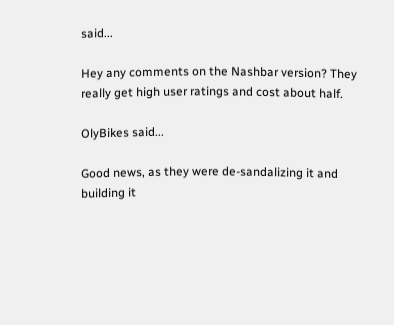said...

Hey any comments on the Nashbar version? They really get high user ratings and cost about half.

OlyBikes said...

Good news, as they were de-sandalizing it and building it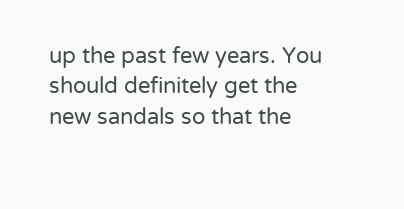up the past few years. You should definitely get the new sandals so that the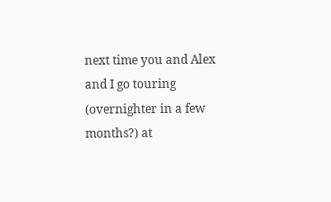next time you and Alex and I go touring (overnighter in a few months?) at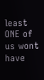least ONE of us wont have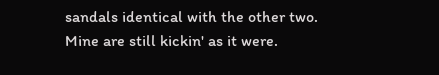sandals identical with the other two. Mine are still kickin' as it were.